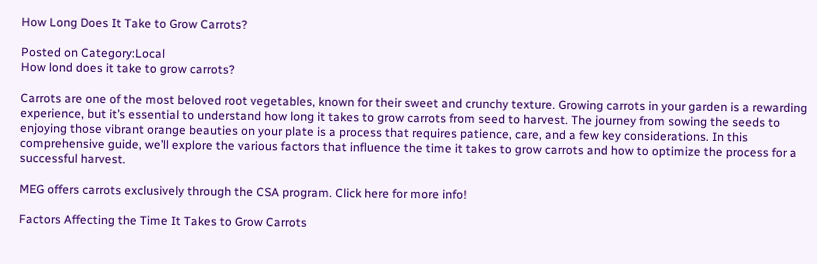How Long Does It Take to Grow Carrots?

Posted on Category:Local
How lond does it take to grow carrots?

Carrots are one of the most beloved root vegetables, known for their sweet and crunchy texture. Growing carrots in your garden is a rewarding experience, but it’s essential to understand how long it takes to grow carrots from seed to harvest. The journey from sowing the seeds to enjoying those vibrant orange beauties on your plate is a process that requires patience, care, and a few key considerations. In this comprehensive guide, we’ll explore the various factors that influence the time it takes to grow carrots and how to optimize the process for a successful harvest.

MEG offers carrots exclusively through the CSA program. Click here for more info!

Factors Affecting the Time It Takes to Grow Carrots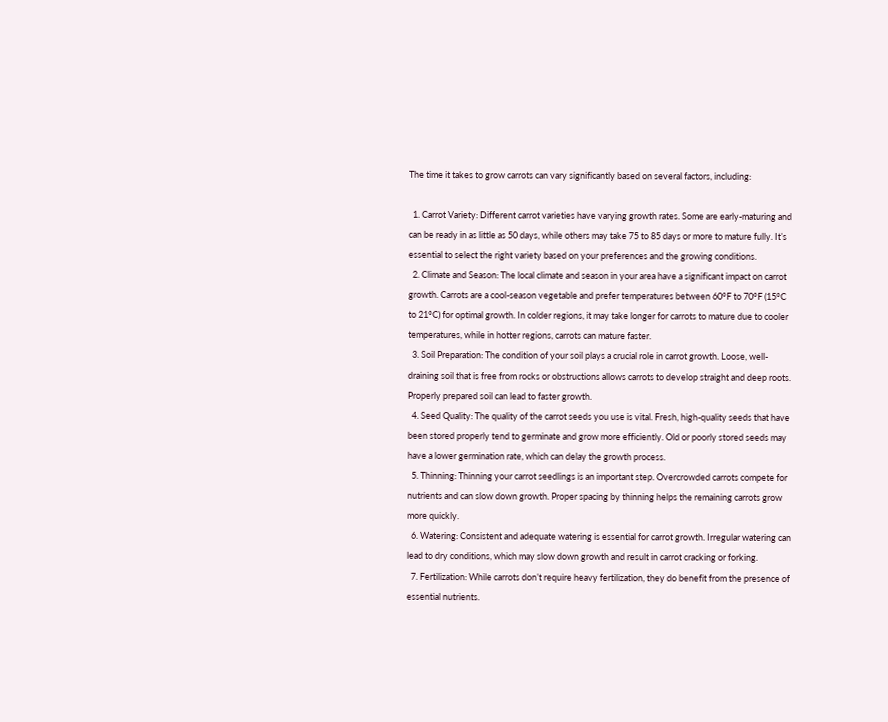The time it takes to grow carrots can vary significantly based on several factors, including:

  1. Carrot Variety: Different carrot varieties have varying growth rates. Some are early-maturing and can be ready in as little as 50 days, while others may take 75 to 85 days or more to mature fully. It’s essential to select the right variety based on your preferences and the growing conditions.
  2. Climate and Season: The local climate and season in your area have a significant impact on carrot growth. Carrots are a cool-season vegetable and prefer temperatures between 60°F to 70°F (15°C to 21°C) for optimal growth. In colder regions, it may take longer for carrots to mature due to cooler temperatures, while in hotter regions, carrots can mature faster.
  3. Soil Preparation: The condition of your soil plays a crucial role in carrot growth. Loose, well-draining soil that is free from rocks or obstructions allows carrots to develop straight and deep roots. Properly prepared soil can lead to faster growth.
  4. Seed Quality: The quality of the carrot seeds you use is vital. Fresh, high-quality seeds that have been stored properly tend to germinate and grow more efficiently. Old or poorly stored seeds may have a lower germination rate, which can delay the growth process.
  5. Thinning: Thinning your carrot seedlings is an important step. Overcrowded carrots compete for nutrients and can slow down growth. Proper spacing by thinning helps the remaining carrots grow more quickly.
  6. Watering: Consistent and adequate watering is essential for carrot growth. Irregular watering can lead to dry conditions, which may slow down growth and result in carrot cracking or forking.
  7. Fertilization: While carrots don’t require heavy fertilization, they do benefit from the presence of essential nutrients.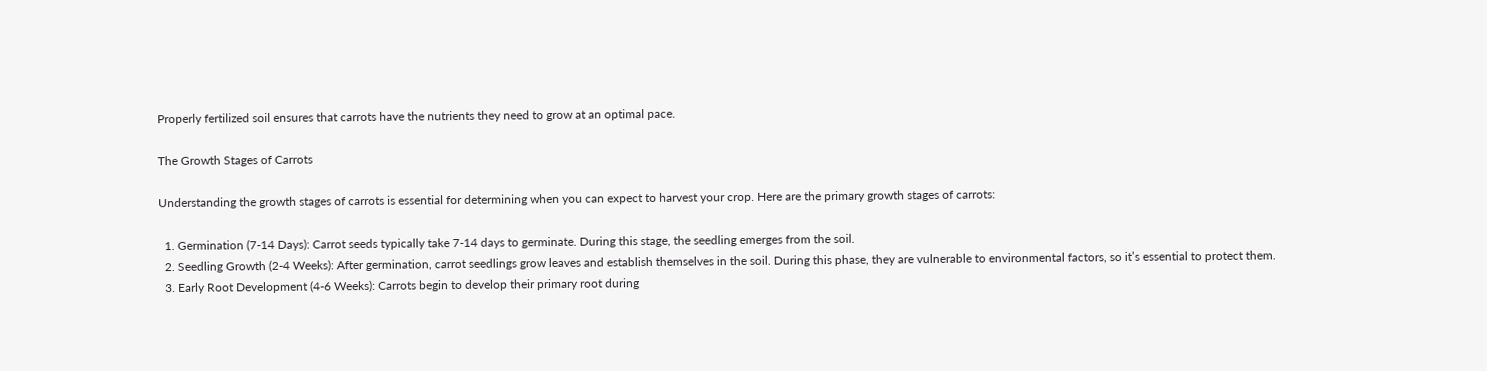Properly fertilized soil ensures that carrots have the nutrients they need to grow at an optimal pace.

The Growth Stages of Carrots

Understanding the growth stages of carrots is essential for determining when you can expect to harvest your crop. Here are the primary growth stages of carrots:

  1. Germination (7-14 Days): Carrot seeds typically take 7-14 days to germinate. During this stage, the seedling emerges from the soil.
  2. Seedling Growth (2-4 Weeks): After germination, carrot seedlings grow leaves and establish themselves in the soil. During this phase, they are vulnerable to environmental factors, so it’s essential to protect them.
  3. Early Root Development (4-6 Weeks): Carrots begin to develop their primary root during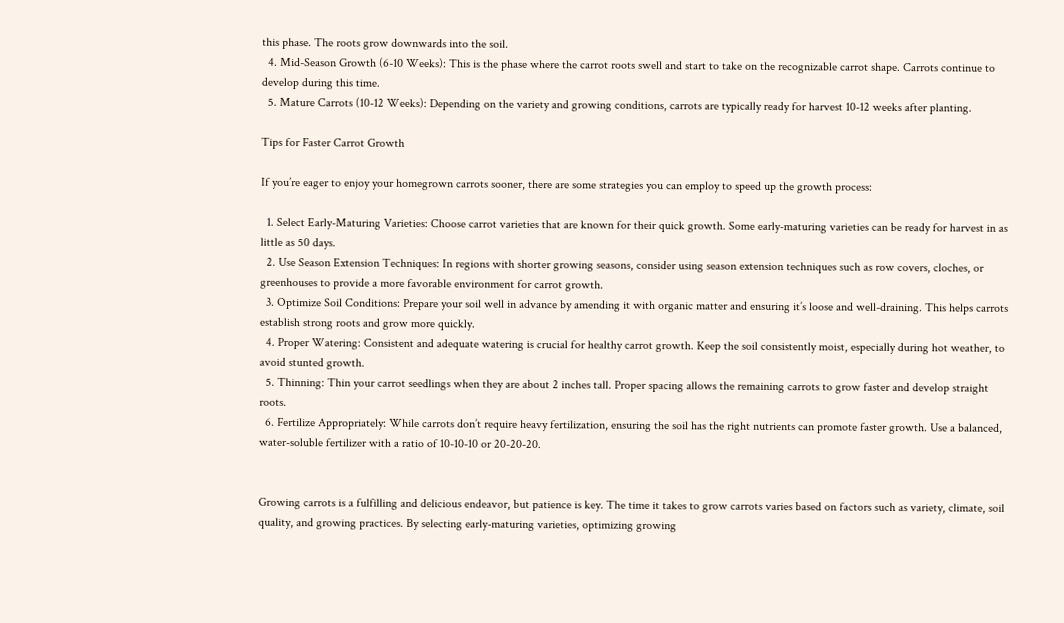this phase. The roots grow downwards into the soil.
  4. Mid-Season Growth (6-10 Weeks): This is the phase where the carrot roots swell and start to take on the recognizable carrot shape. Carrots continue to develop during this time.
  5. Mature Carrots (10-12 Weeks): Depending on the variety and growing conditions, carrots are typically ready for harvest 10-12 weeks after planting.

Tips for Faster Carrot Growth

If you’re eager to enjoy your homegrown carrots sooner, there are some strategies you can employ to speed up the growth process:

  1. Select Early-Maturing Varieties: Choose carrot varieties that are known for their quick growth. Some early-maturing varieties can be ready for harvest in as little as 50 days.
  2. Use Season Extension Techniques: In regions with shorter growing seasons, consider using season extension techniques such as row covers, cloches, or greenhouses to provide a more favorable environment for carrot growth.
  3. Optimize Soil Conditions: Prepare your soil well in advance by amending it with organic matter and ensuring it’s loose and well-draining. This helps carrots establish strong roots and grow more quickly.
  4. Proper Watering: Consistent and adequate watering is crucial for healthy carrot growth. Keep the soil consistently moist, especially during hot weather, to avoid stunted growth.
  5. Thinning: Thin your carrot seedlings when they are about 2 inches tall. Proper spacing allows the remaining carrots to grow faster and develop straight roots.
  6. Fertilize Appropriately: While carrots don’t require heavy fertilization, ensuring the soil has the right nutrients can promote faster growth. Use a balanced, water-soluble fertilizer with a ratio of 10-10-10 or 20-20-20.


Growing carrots is a fulfilling and delicious endeavor, but patience is key. The time it takes to grow carrots varies based on factors such as variety, climate, soil quality, and growing practices. By selecting early-maturing varieties, optimizing growing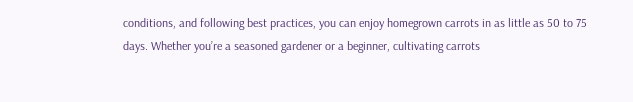conditions, and following best practices, you can enjoy homegrown carrots in as little as 50 to 75 days. Whether you’re a seasoned gardener or a beginner, cultivating carrots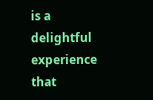is a delightful experience that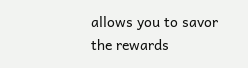allows you to savor the rewards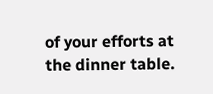of your efforts at the dinner table.